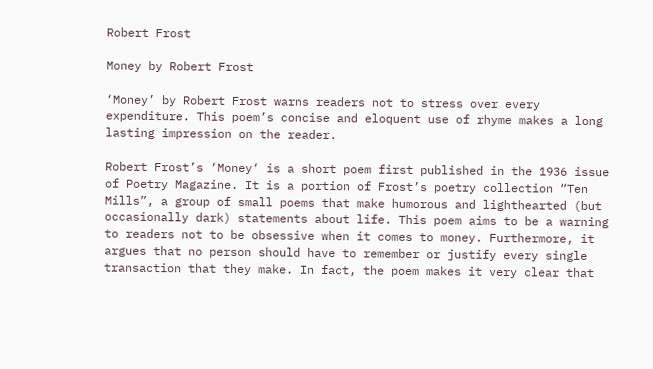Robert Frost

Money by Robert Frost

‘Money’ by Robert Frost warns readers not to stress over every expenditure. This poem’s concise and eloquent use of rhyme makes a long lasting impression on the reader.

Robert Frost’s ‘Money‘ is a short poem first published in the 1936 issue of Poetry Magazine. It is a portion of Frost’s poetry collection “Ten Mills”, a group of small poems that make humorous and lighthearted (but occasionally dark) statements about life. This poem aims to be a warning to readers not to be obsessive when it comes to money. Furthermore, it argues that no person should have to remember or justify every single transaction that they make. In fact, the poem makes it very clear that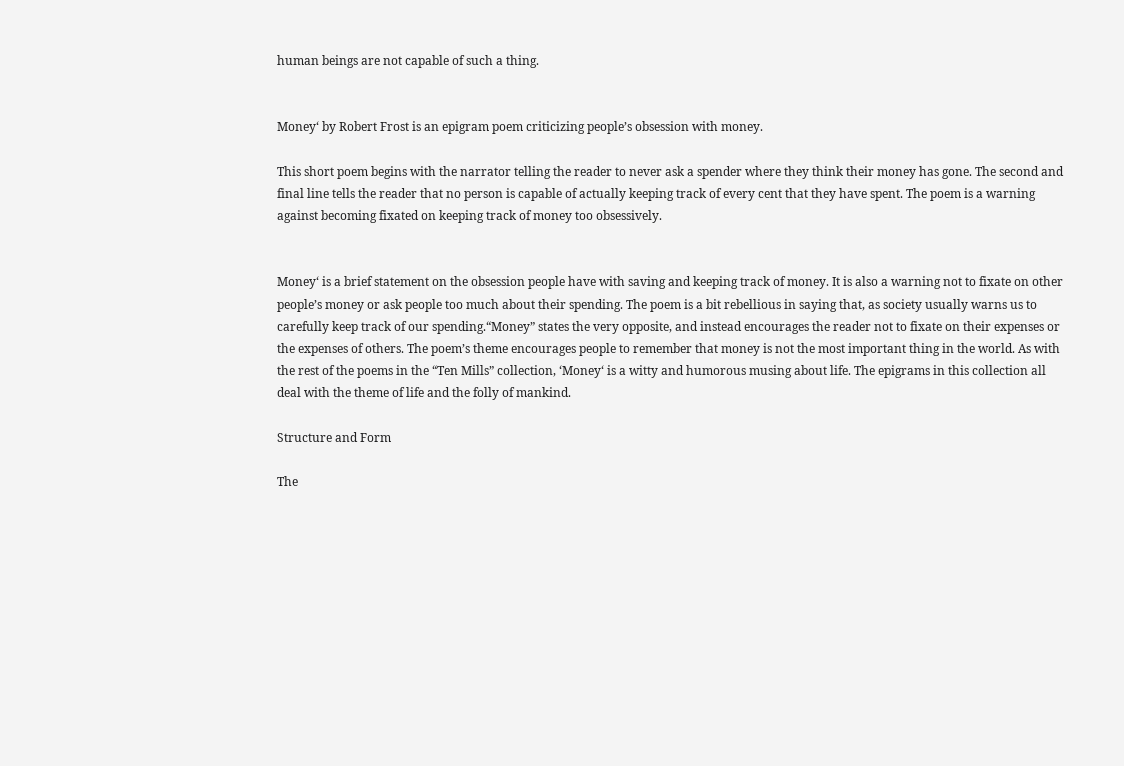human beings are not capable of such a thing.


Money‘ by Robert Frost is an epigram poem criticizing people’s obsession with money.

This short poem begins with the narrator telling the reader to never ask a spender where they think their money has gone. The second and final line tells the reader that no person is capable of actually keeping track of every cent that they have spent. The poem is a warning against becoming fixated on keeping track of money too obsessively.


Money‘ is a brief statement on the obsession people have with saving and keeping track of money. It is also a warning not to fixate on other people’s money or ask people too much about their spending. The poem is a bit rebellious in saying that, as society usually warns us to carefully keep track of our spending.“Money” states the very opposite, and instead encourages the reader not to fixate on their expenses or the expenses of others. The poem’s theme encourages people to remember that money is not the most important thing in the world. As with the rest of the poems in the “Ten Mills” collection, ‘Money‘ is a witty and humorous musing about life. The epigrams in this collection all deal with the theme of life and the folly of mankind.

Structure and Form

The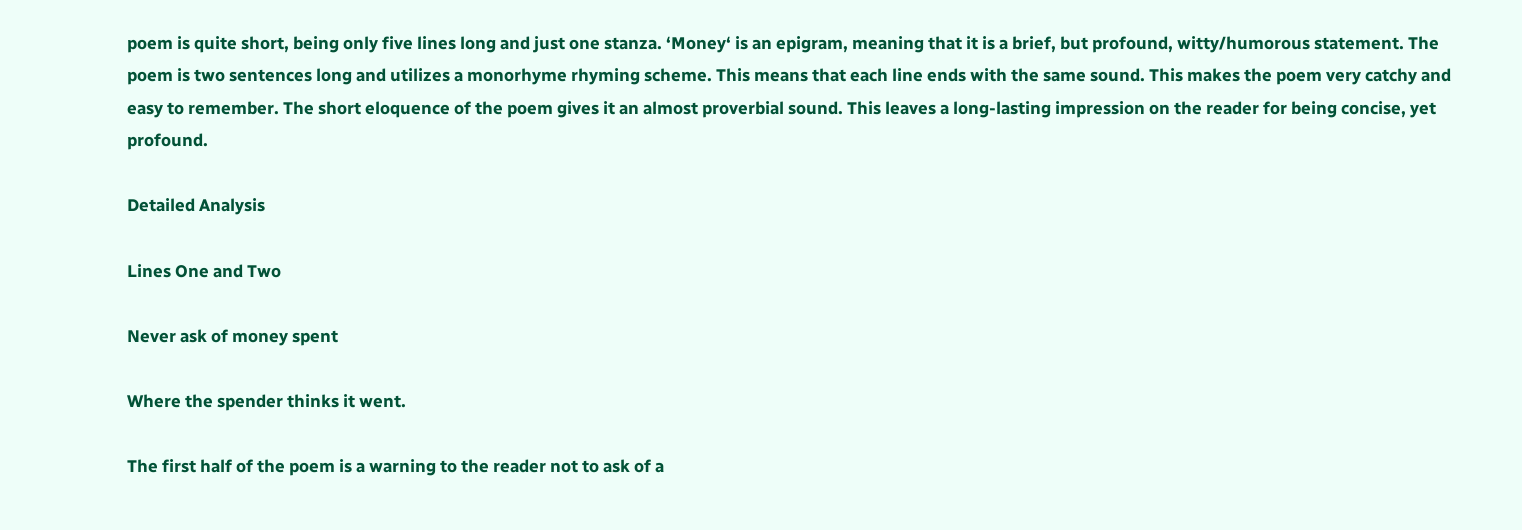poem is quite short, being only five lines long and just one stanza. ‘Money‘ is an epigram, meaning that it is a brief, but profound, witty/humorous statement. The poem is two sentences long and utilizes a monorhyme rhyming scheme. This means that each line ends with the same sound. This makes the poem very catchy and easy to remember. The short eloquence of the poem gives it an almost proverbial sound. This leaves a long-lasting impression on the reader for being concise, yet profound.

Detailed Analysis

Lines One and Two

Never ask of money spent

Where the spender thinks it went.

The first half of the poem is a warning to the reader not to ask of a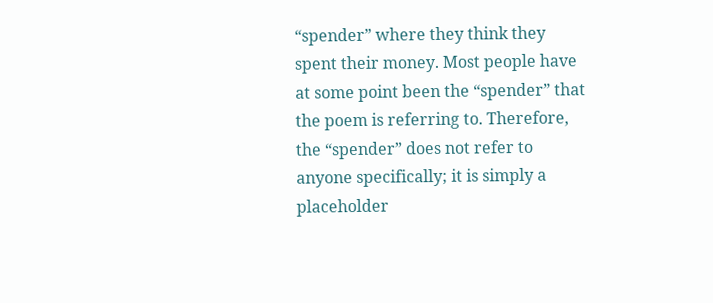“spender” where they think they spent their money. Most people have at some point been the “spender” that the poem is referring to. Therefore, the “spender” does not refer to anyone specifically; it is simply a placeholder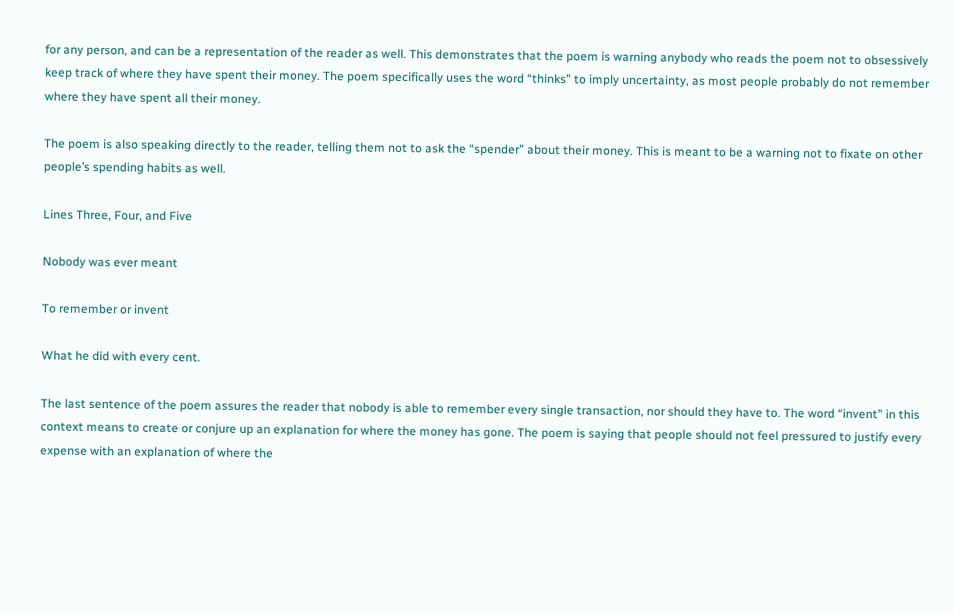for any person, and can be a representation of the reader as well. This demonstrates that the poem is warning anybody who reads the poem not to obsessively keep track of where they have spent their money. The poem specifically uses the word “thinks” to imply uncertainty, as most people probably do not remember where they have spent all their money.

The poem is also speaking directly to the reader, telling them not to ask the “spender” about their money. This is meant to be a warning not to fixate on other people’s spending habits as well.

Lines Three, Four, and Five

Nobody was ever meant

To remember or invent

What he did with every cent.

The last sentence of the poem assures the reader that nobody is able to remember every single transaction, nor should they have to. The word “invent” in this context means to create or conjure up an explanation for where the money has gone. The poem is saying that people should not feel pressured to justify every expense with an explanation of where the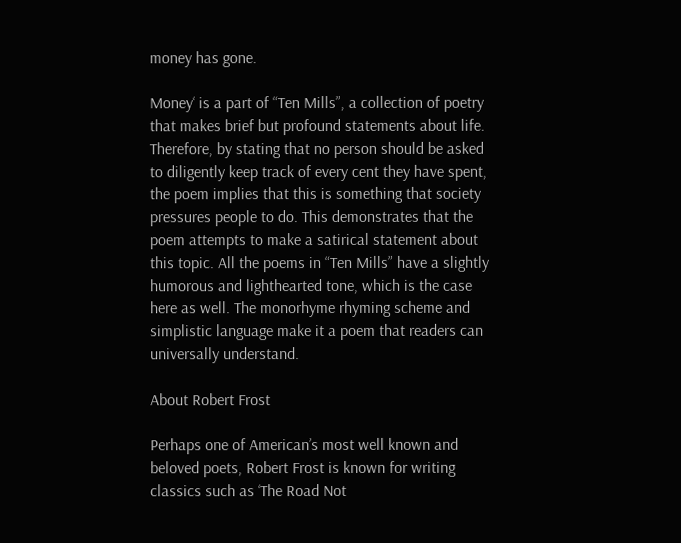money has gone.

Money‘ is a part of “Ten Mills”, a collection of poetry that makes brief but profound statements about life. Therefore, by stating that no person should be asked to diligently keep track of every cent they have spent, the poem implies that this is something that society pressures people to do. This demonstrates that the poem attempts to make a satirical statement about this topic. All the poems in “Ten Mills” have a slightly humorous and lighthearted tone, which is the case here as well. The monorhyme rhyming scheme and simplistic language make it a poem that readers can universally understand.

About Robert Frost

Perhaps one of American’s most well known and beloved poets, Robert Frost is known for writing classics such as ‘The Road Not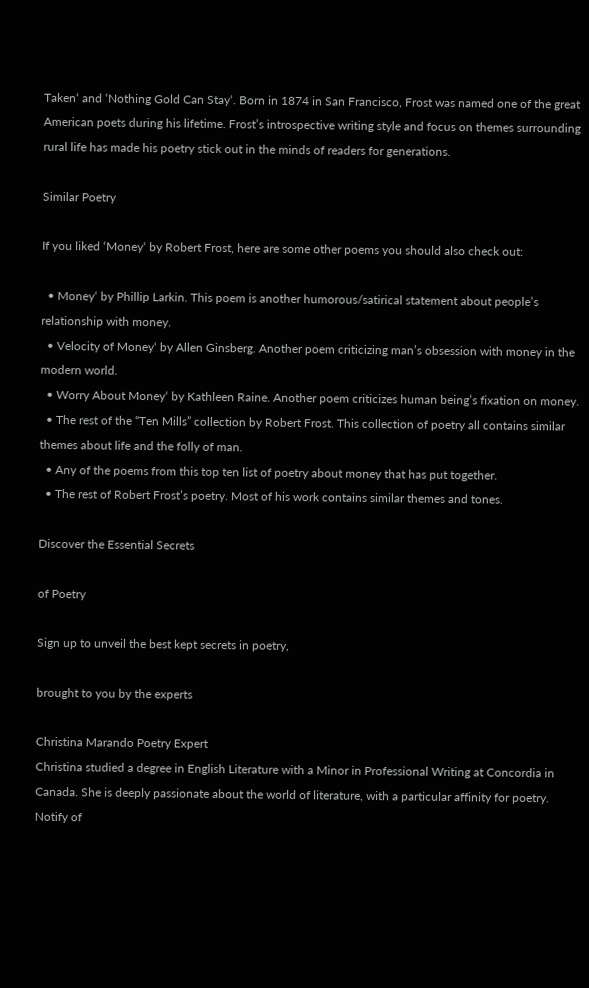Taken‘ and ‘Nothing Gold Can Stay‘. Born in 1874 in San Francisco, Frost was named one of the great American poets during his lifetime. Frost’s introspective writing style and focus on themes surrounding rural life has made his poetry stick out in the minds of readers for generations.

Similar Poetry

If you liked ‘Money‘ by Robert Frost, here are some other poems you should also check out:

  • Money‘ by Phillip Larkin. This poem is another humorous/satirical statement about people’s relationship with money.
  • Velocity of Money‘ by Allen Ginsberg. Another poem criticizing man’s obsession with money in the modern world.
  • Worry About Money‘ by Kathleen Raine. Another poem criticizes human being’s fixation on money.
  • The rest of the “Ten Mills” collection by Robert Frost. This collection of poetry all contains similar themes about life and the folly of man.
  • Any of the poems from this top ten list of poetry about money that has put together.
  • The rest of Robert Frost’s poetry. Most of his work contains similar themes and tones.

Discover the Essential Secrets

of Poetry

Sign up to unveil the best kept secrets in poetry,

brought to you by the experts

Christina Marando Poetry Expert
Christina studied a degree in English Literature with a Minor in Professional Writing at Concordia in Canada. She is deeply passionate about the world of literature, with a particular affinity for poetry.
Notify of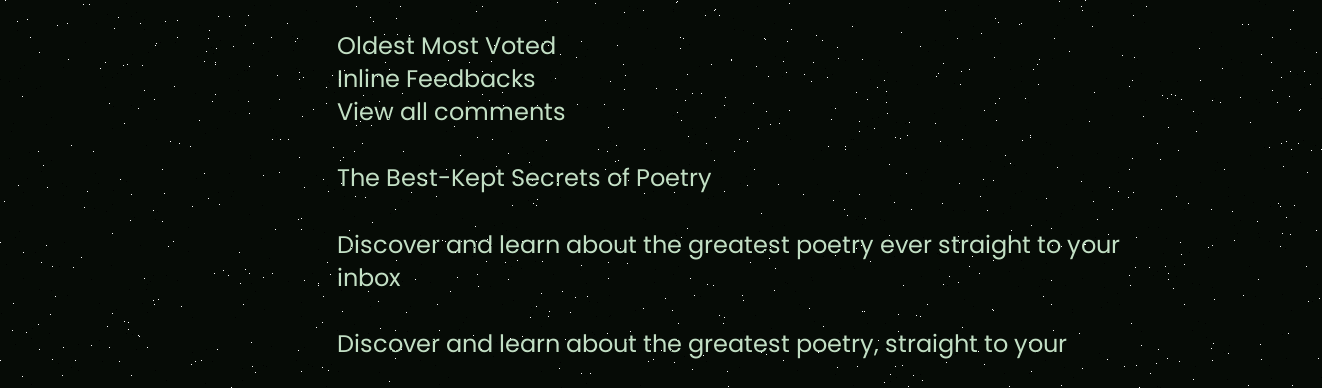Oldest Most Voted
Inline Feedbacks
View all comments

The Best-Kept Secrets of Poetry

Discover and learn about the greatest poetry ever straight to your inbox

Discover and learn about the greatest poetry, straight to your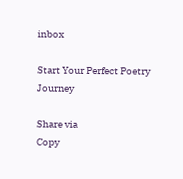inbox

Start Your Perfect Poetry Journey

Share via
Copy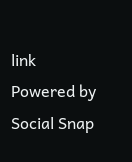link
Powered by Social Snap